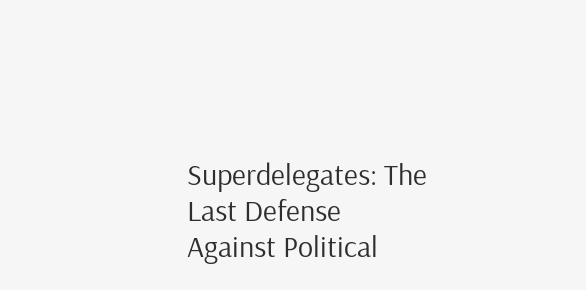Superdelegates: The Last Defense Against Political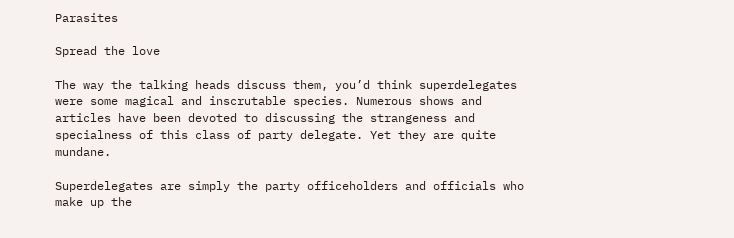Parasites

Spread the love

The way the talking heads discuss them, you’d think superdelegates were some magical and inscrutable species. Numerous shows and articles have been devoted to discussing the strangeness and specialness of this class of party delegate. Yet they are quite mundane.

Superdelegates are simply the party officeholders and officials who make up the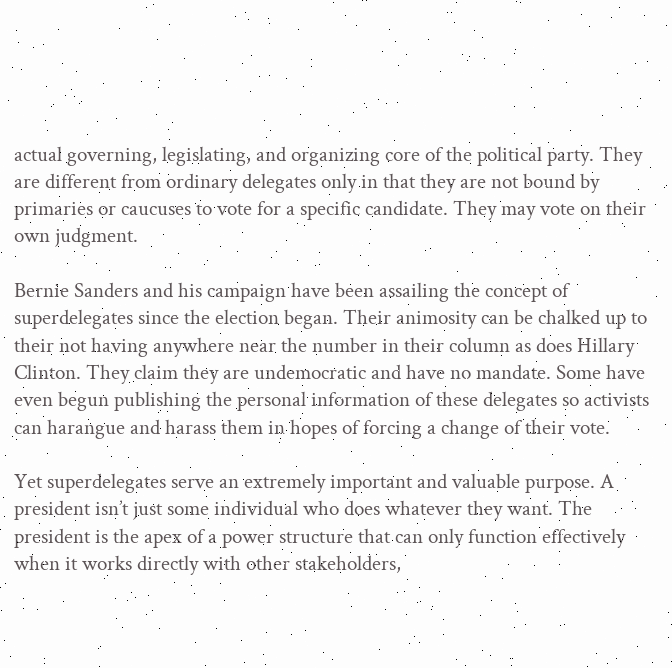actual governing, legislating, and organizing core of the political party. They are different from ordinary delegates only in that they are not bound by primaries or caucuses to vote for a specific candidate. They may vote on their own judgment.

Bernie Sanders and his campaign have been assailing the concept of superdelegates since the election began. Their animosity can be chalked up to their not having anywhere near the number in their column as does Hillary Clinton. They claim they are undemocratic and have no mandate. Some have even begun publishing the personal information of these delegates so activists can harangue and harass them in hopes of forcing a change of their vote.

Yet superdelegates serve an extremely important and valuable purpose. A president isn’t just some individual who does whatever they want. The president is the apex of a power structure that can only function effectively when it works directly with other stakeholders,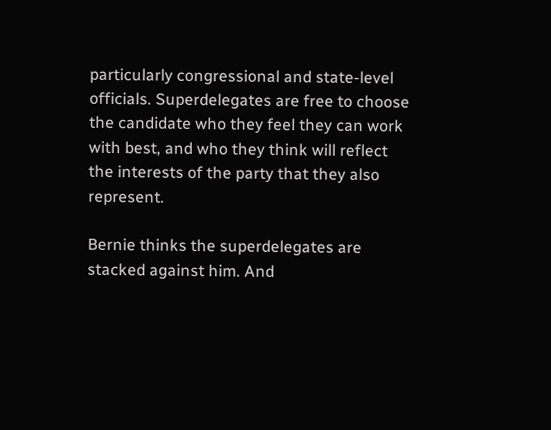particularly congressional and state-level officials. Superdelegates are free to choose the candidate who they feel they can work with best, and who they think will reflect the interests of the party that they also represent.

Bernie thinks the superdelegates are stacked against him. And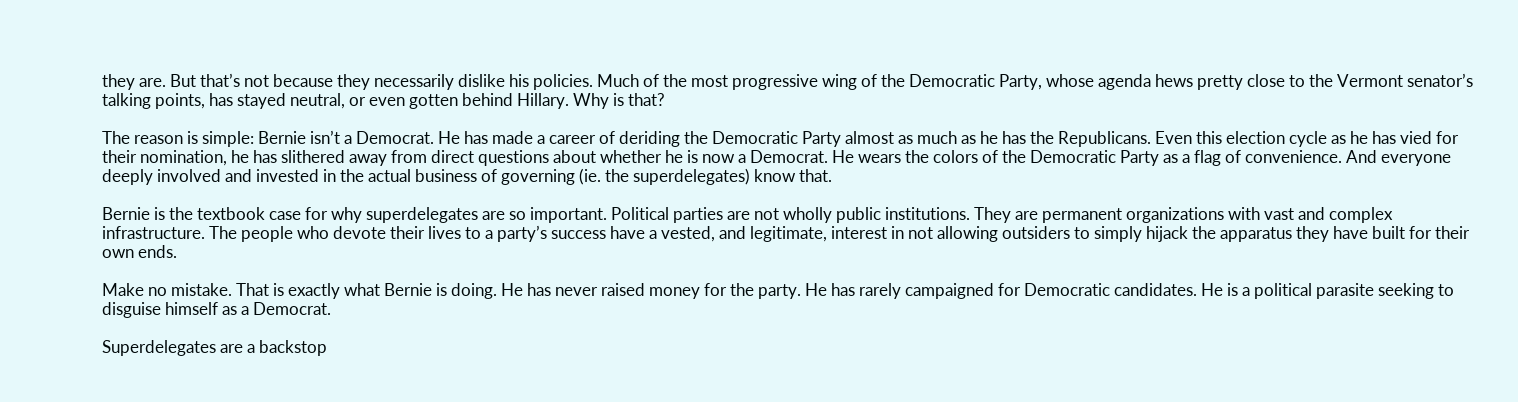they are. But that’s not because they necessarily dislike his policies. Much of the most progressive wing of the Democratic Party, whose agenda hews pretty close to the Vermont senator’s talking points, has stayed neutral, or even gotten behind Hillary. Why is that?

The reason is simple: Bernie isn’t a Democrat. He has made a career of deriding the Democratic Party almost as much as he has the Republicans. Even this election cycle as he has vied for their nomination, he has slithered away from direct questions about whether he is now a Democrat. He wears the colors of the Democratic Party as a flag of convenience. And everyone deeply involved and invested in the actual business of governing (ie. the superdelegates) know that.

Bernie is the textbook case for why superdelegates are so important. Political parties are not wholly public institutions. They are permanent organizations with vast and complex infrastructure. The people who devote their lives to a party’s success have a vested, and legitimate, interest in not allowing outsiders to simply hijack the apparatus they have built for their own ends.

Make no mistake. That is exactly what Bernie is doing. He has never raised money for the party. He has rarely campaigned for Democratic candidates. He is a political parasite seeking to disguise himself as a Democrat.

Superdelegates are a backstop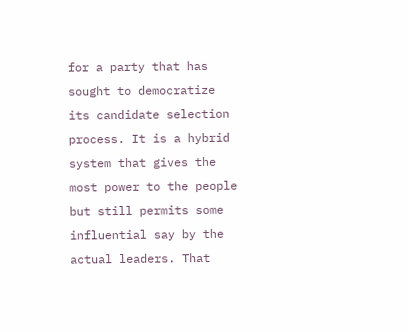for a party that has sought to democratize its candidate selection process. It is a hybrid system that gives the most power to the people but still permits some influential say by the actual leaders. That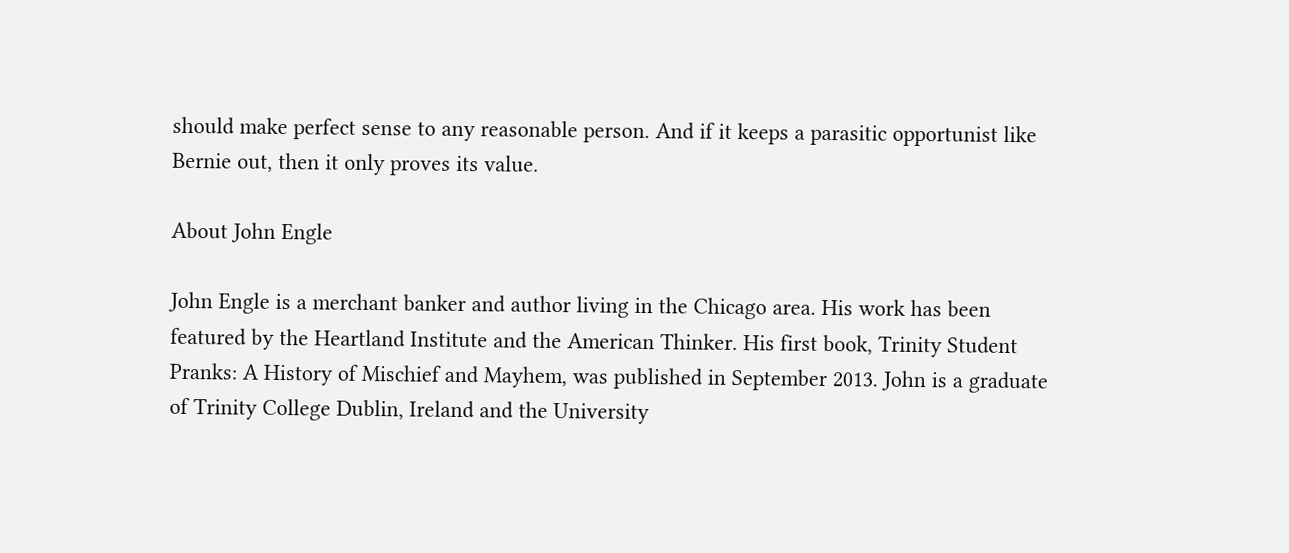should make perfect sense to any reasonable person. And if it keeps a parasitic opportunist like Bernie out, then it only proves its value.

About John Engle

John Engle is a merchant banker and author living in the Chicago area. His work has been featured by the Heartland Institute and the American Thinker. His first book, Trinity Student Pranks: A History of Mischief and Mayhem, was published in September 2013. John is a graduate of Trinity College Dublin, Ireland and the University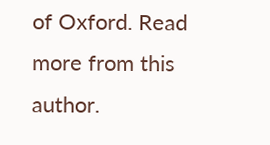of Oxford. Read more from this author.